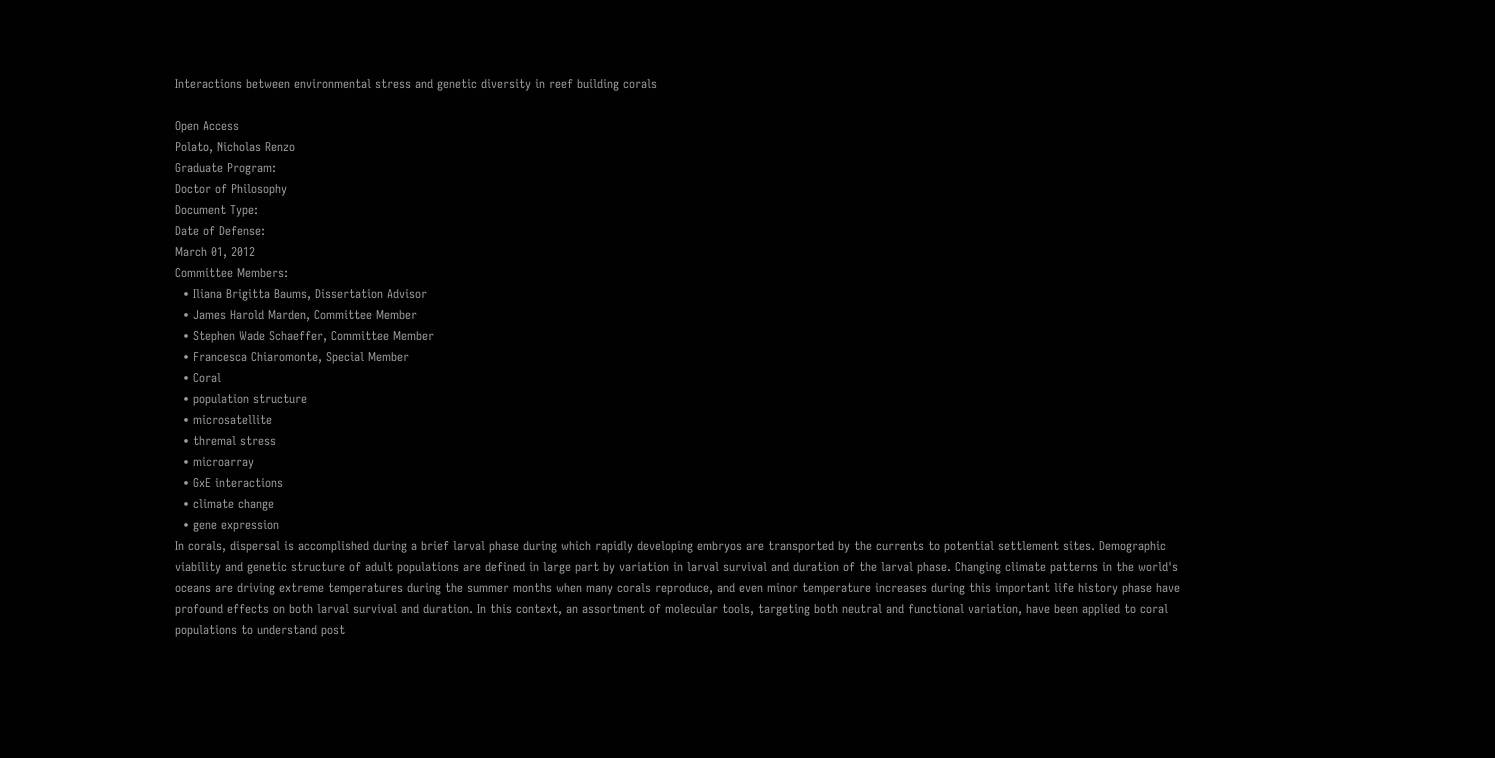Interactions between environmental stress and genetic diversity in reef building corals

Open Access
Polato, Nicholas Renzo
Graduate Program:
Doctor of Philosophy
Document Type:
Date of Defense:
March 01, 2012
Committee Members:
  • Iliana Brigitta Baums, Dissertation Advisor
  • James Harold Marden, Committee Member
  • Stephen Wade Schaeffer, Committee Member
  • Francesca Chiaromonte, Special Member
  • Coral
  • population structure
  • microsatellite
  • thremal stress
  • microarray
  • GxE interactions
  • climate change
  • gene expression
In corals, dispersal is accomplished during a brief larval phase during which rapidly developing embryos are transported by the currents to potential settlement sites. Demographic viability and genetic structure of adult populations are defined in large part by variation in larval survival and duration of the larval phase. Changing climate patterns in the world's oceans are driving extreme temperatures during the summer months when many corals reproduce, and even minor temperature increases during this important life history phase have profound effects on both larval survival and duration. In this context, an assortment of molecular tools, targeting both neutral and functional variation, have been applied to coral populations to understand post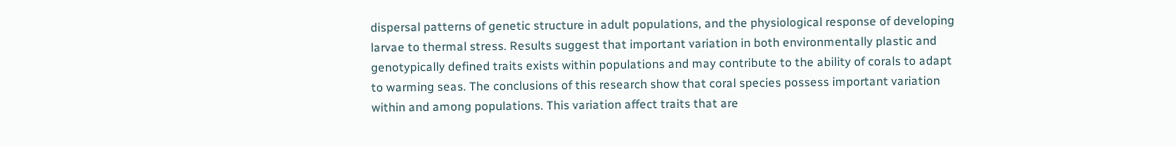dispersal patterns of genetic structure in adult populations, and the physiological response of developing larvae to thermal stress. Results suggest that important variation in both environmentally plastic and genotypically defined traits exists within populations and may contribute to the ability of corals to adapt to warming seas. The conclusions of this research show that coral species possess important variation within and among populations. This variation affect traits that are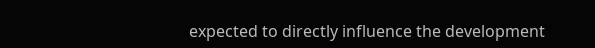expected to directly influence the development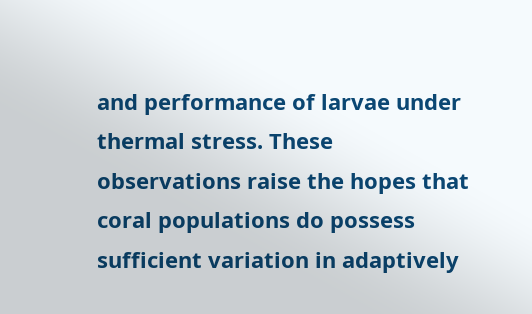and performance of larvae under thermal stress. These observations raise the hopes that coral populations do possess sufficient variation in adaptively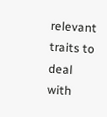relevant traits to deal with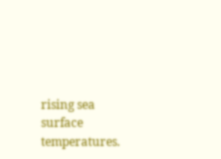rising sea surface temperatures.